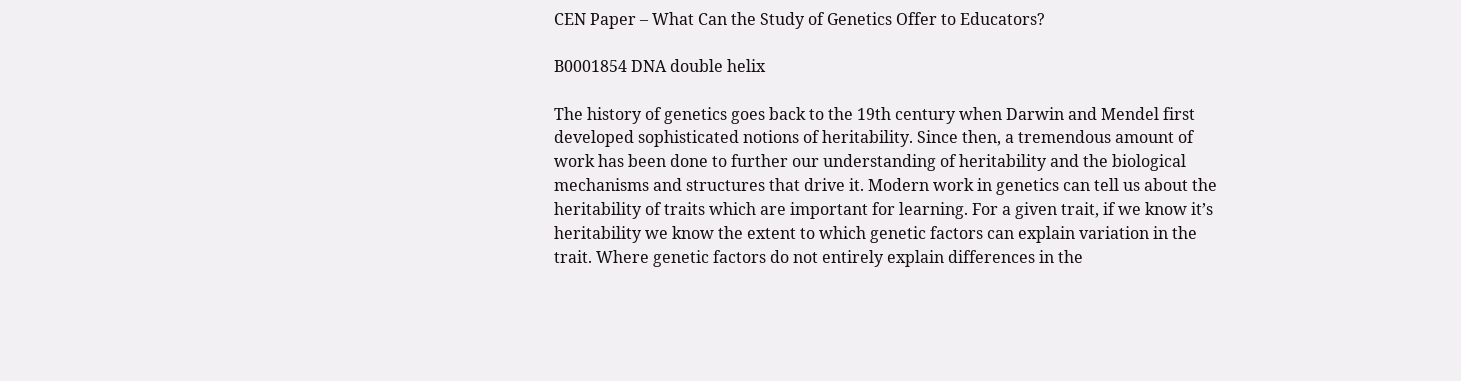CEN Paper – What Can the Study of Genetics Offer to Educators?

B0001854 DNA double helix

The history of genetics goes back to the 19th century when Darwin and Mendel first developed sophisticated notions of heritability. Since then, a tremendous amount of work has been done to further our understanding of heritability and the biological mechanisms and structures that drive it. Modern work in genetics can tell us about the heritability of traits which are important for learning. For a given trait, if we know it’s heritability we know the extent to which genetic factors can explain variation in the trait. Where genetic factors do not entirely explain differences in the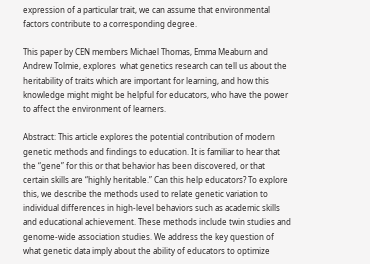expression of a particular trait, we can assume that environmental factors contribute to a corresponding degree.

This paper by CEN members Michael Thomas, Emma Meaburn and Andrew Tolmie, explores  what genetics research can tell us about the heritability of traits which are important for learning, and how this knowledge might might be helpful for educators, who have the power to affect the environment of learners.

Abstract: This article explores the potential contribution of modern genetic methods and findings to education. It is familiar to hear that the “gene” for this or that behavior has been discovered, or that certain skills are “highly heritable.” Can this help educators? To explore this, we describe the methods used to relate genetic variation to individual differences in high-level behaviors such as academic skills and educational achievement. These methods include twin studies and genome-wide association studies. We address the key question of what genetic data imply about the ability of educators to optimize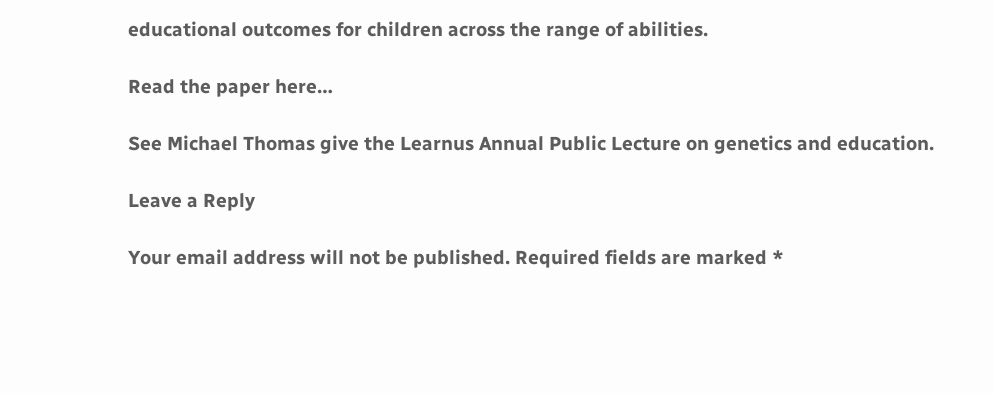educational outcomes for children across the range of abilities.

Read the paper here…

See Michael Thomas give the Learnus Annual Public Lecture on genetics and education.

Leave a Reply

Your email address will not be published. Required fields are marked *